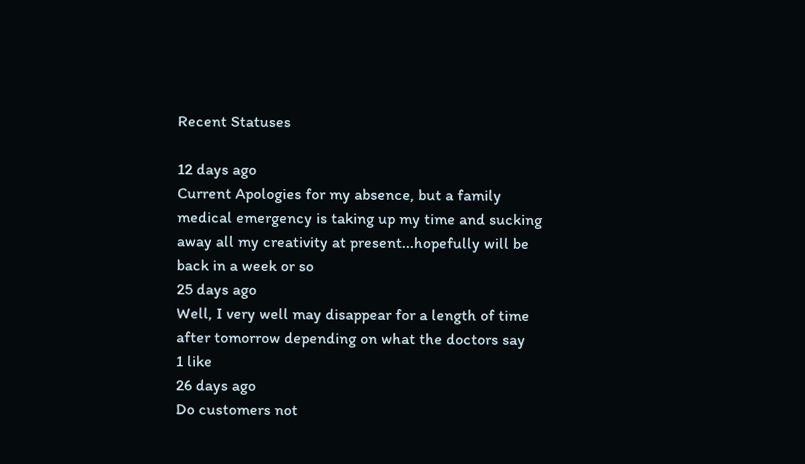Recent Statuses

12 days ago
Current Apologies for my absence, but a family medical emergency is taking up my time and sucking away all my creativity at present...hopefully will be back in a week or so
25 days ago
Well, I very well may disappear for a length of time after tomorrow depending on what the doctors say
1 like
26 days ago
Do customers not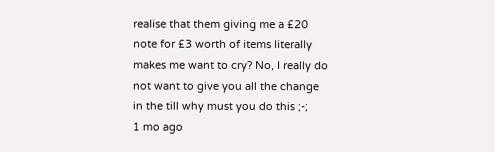realise that them giving me a £20 note for £3 worth of items literally makes me want to cry? No, I really do not want to give you all the change in the till why must you do this ;-;
1 mo ago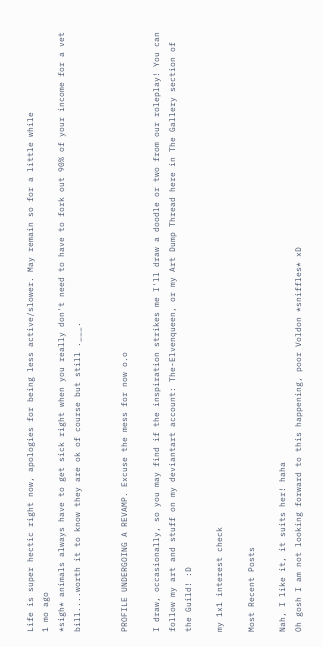Life is super hectic right now, apologies for being less active/slower. May remain so for a little while
1 mo ago
*sigh* animals always have to get sick right when you really don't need to have to fork out 90% of your income for a vet bill....worth it to know they are ok of course but still .___.


PROFILE UNDERGOING A REVAMP. Excuse the mess for now o.o

I draw, occasionally, so you may find if the inspiration strikes me I'll draw a doodle or two from our roleplay! You can follow my art and stuff on my deviantart account: The-Elvenqueen, or my Art Dump Thread here in The Gallery section of the Guild! :D

my 1x1 interest check

Most Recent Posts

Nah, I like it, it suits her! haha
Oh gosh I am not looking forward to this happening, poor Voldon *sniffles* xD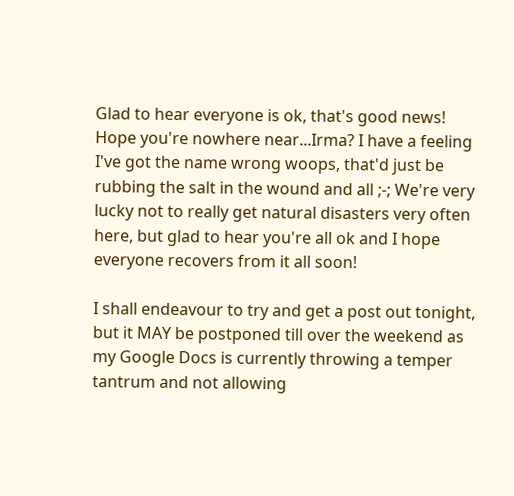Glad to hear everyone is ok, that's good news! Hope you're nowhere near...Irma? I have a feeling I've got the name wrong woops, that'd just be rubbing the salt in the wound and all ;-; We're very lucky not to really get natural disasters very often here, but glad to hear you're all ok and I hope everyone recovers from it all soon!

I shall endeavour to try and get a post out tonight, but it MAY be postponed till over the weekend as my Google Docs is currently throwing a temper tantrum and not allowing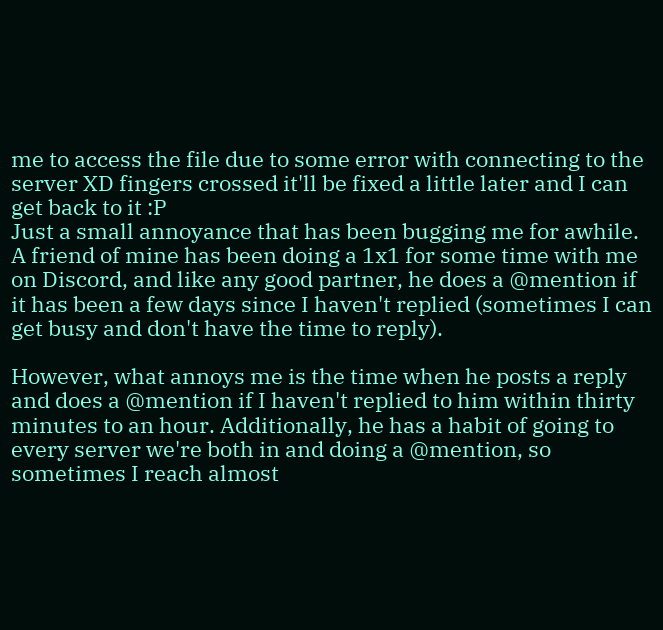me to access the file due to some error with connecting to the server XD fingers crossed it'll be fixed a little later and I can get back to it :P
Just a small annoyance that has been bugging me for awhile. A friend of mine has been doing a 1x1 for some time with me on Discord, and like any good partner, he does a @mention if it has been a few days since I haven't replied (sometimes I can get busy and don't have the time to reply).

However, what annoys me is the time when he posts a reply and does a @mention if I haven't replied to him within thirty minutes to an hour. Additionally, he has a habit of going to every server we're both in and doing a @mention, so sometimes I reach almost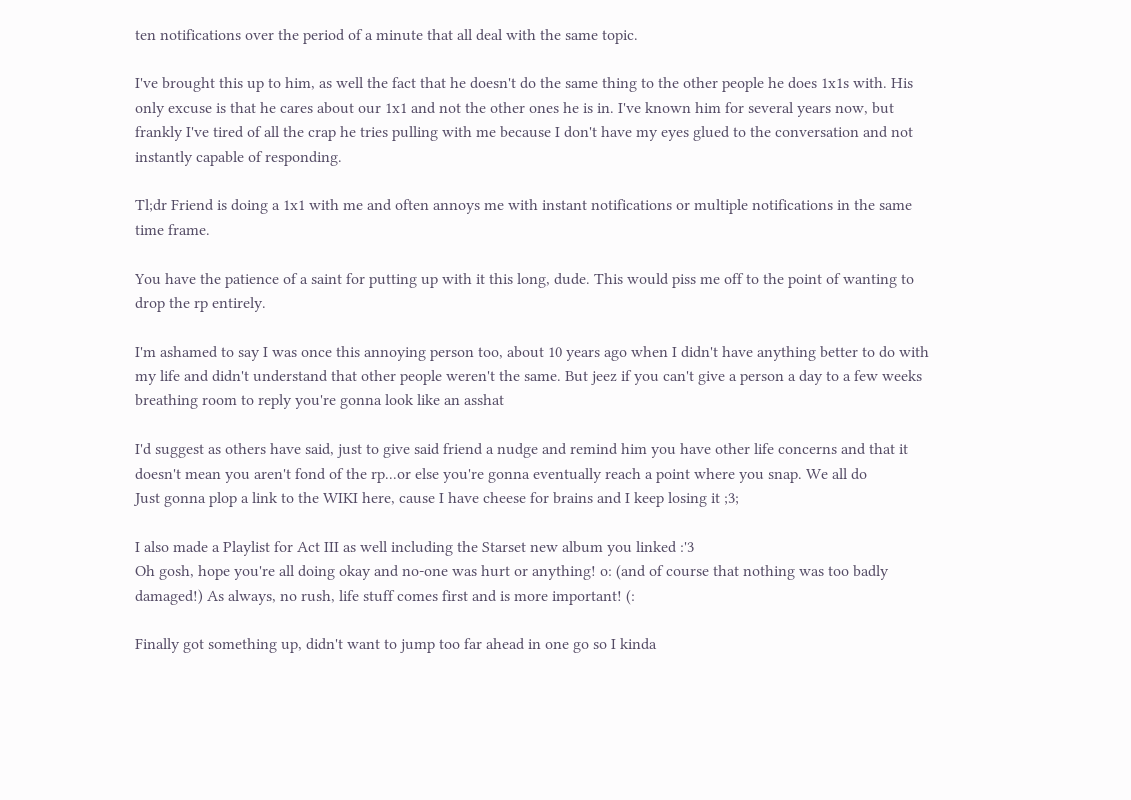ten notifications over the period of a minute that all deal with the same topic.

I've brought this up to him, as well the fact that he doesn't do the same thing to the other people he does 1x1s with. His only excuse is that he cares about our 1x1 and not the other ones he is in. I've known him for several years now, but frankly I've tired of all the crap he tries pulling with me because I don't have my eyes glued to the conversation and not instantly capable of responding.

Tl;dr Friend is doing a 1x1 with me and often annoys me with instant notifications or multiple notifications in the same time frame.

You have the patience of a saint for putting up with it this long, dude. This would piss me off to the point of wanting to drop the rp entirely.

I'm ashamed to say I was once this annoying person too, about 10 years ago when I didn't have anything better to do with my life and didn't understand that other people weren't the same. But jeez if you can't give a person a day to a few weeks breathing room to reply you're gonna look like an asshat

I'd suggest as others have said, just to give said friend a nudge and remind him you have other life concerns and that it doesn't mean you aren't fond of the rp...or else you're gonna eventually reach a point where you snap. We all do
Just gonna plop a link to the WIKI here, cause I have cheese for brains and I keep losing it ;3;

I also made a Playlist for Act III as well including the Starset new album you linked :'3
Oh gosh, hope you're all doing okay and no-one was hurt or anything! o: (and of course that nothing was too badly damaged!) As always, no rush, life stuff comes first and is more important! (:

Finally got something up, didn't want to jump too far ahead in one go so I kinda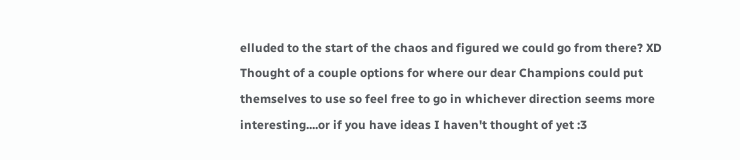elluded to the start of the chaos and figured we could go from there? XD Thought of a couple options for where our dear Champions could put themselves to use so feel free to go in whichever direction seems more interesting....or if you have ideas I haven't thought of yet :3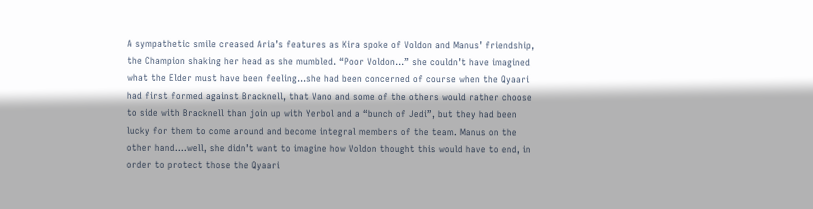A sympathetic smile creased Aria’s features as Kira spoke of Voldon and Manus’ friendship, the Champion shaking her head as she mumbled. “Poor Voldon…” she couldn’t have imagined what the Elder must have been feeling...she had been concerned of course when the Qyaari had first formed against Bracknell, that Vano and some of the others would rather choose to side with Bracknell than join up with Yerbol and a “bunch of Jedi”, but they had been lucky for them to come around and become integral members of the team. Manus on the other hand….well, she didn’t want to imagine how Voldon thought this would have to end, in order to protect those the Qyaari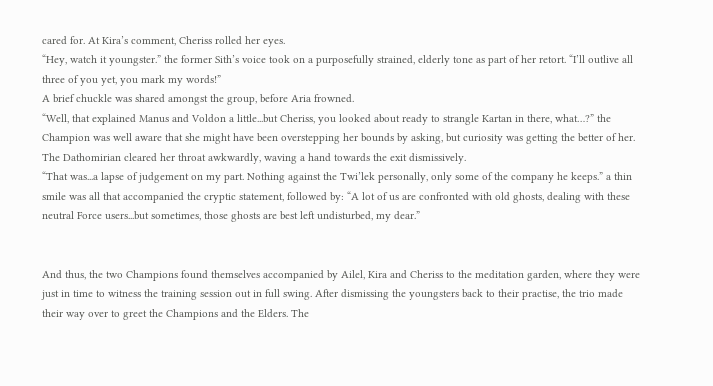cared for. At Kira’s comment, Cheriss rolled her eyes.
“Hey, watch it youngster.” the former Sith’s voice took on a purposefully strained, elderly tone as part of her retort. “I’ll outlive all three of you yet, you mark my words!”
A brief chuckle was shared amongst the group, before Aria frowned.
“Well, that explained Manus and Voldon a little...but Cheriss, you looked about ready to strangle Kartan in there, what…?” the Champion was well aware that she might have been overstepping her bounds by asking, but curiosity was getting the better of her. The Dathomirian cleared her throat awkwardly, waving a hand towards the exit dismissively.
“That was...a lapse of judgement on my part. Nothing against the Twi’lek personally, only some of the company he keeps.” a thin smile was all that accompanied the cryptic statement, followed by: “A lot of us are confronted with old ghosts, dealing with these neutral Force users...but sometimes, those ghosts are best left undisturbed, my dear.”


And thus, the two Champions found themselves accompanied by Ailel, Kira and Cheriss to the meditation garden, where they were just in time to witness the training session out in full swing. After dismissing the youngsters back to their practise, the trio made their way over to greet the Champions and the Elders. The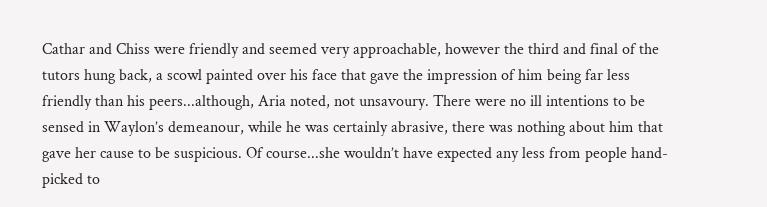Cathar and Chiss were friendly and seemed very approachable, however the third and final of the tutors hung back, a scowl painted over his face that gave the impression of him being far less friendly than his peers...although, Aria noted, not unsavoury. There were no ill intentions to be sensed in Waylon’s demeanour, while he was certainly abrasive, there was nothing about him that gave her cause to be suspicious. Of course...she wouldn’t have expected any less from people hand-picked to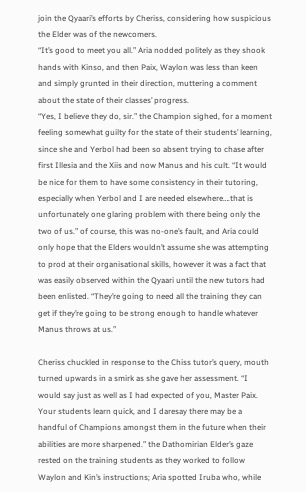join the Qyaari’s efforts by Cheriss, considering how suspicious the Elder was of the newcomers.
“It’s good to meet you all.” Aria nodded politely as they shook hands with Kinso, and then Paix, Waylon was less than keen and simply grunted in their direction, muttering a comment about the state of their classes’ progress.
“Yes, I believe they do, sir.” the Champion sighed, for a moment feeling somewhat guilty for the state of their students’ learning, since she and Yerbol had been so absent trying to chase after first Illesia and the Xiis and now Manus and his cult. “It would be nice for them to have some consistency in their tutoring, especially when Yerbol and I are needed elsewhere….that is unfortunately one glaring problem with there being only the two of us.” of course, this was no-one’s fault, and Aria could only hope that the Elders wouldn’t assume she was attempting to prod at their organisational skills, however it was a fact that was easily observed within the Qyaari until the new tutors had been enlisted. “They’re going to need all the training they can get if they’re going to be strong enough to handle whatever Manus throws at us.”

Cheriss chuckled in response to the Chiss tutor’s query, mouth turned upwards in a smirk as she gave her assessment. “I would say just as well as I had expected of you, Master Paix. Your students learn quick, and I daresay there may be a handful of Champions amongst them in the future when their abilities are more sharpened.” the Dathomirian Elder’s gaze rested on the training students as they worked to follow Waylon and Kin’s instructions; Aria spotted Iruba who, while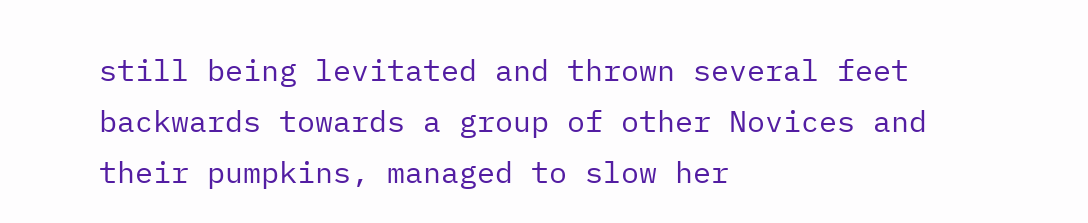still being levitated and thrown several feet backwards towards a group of other Novices and their pumpkins, managed to slow her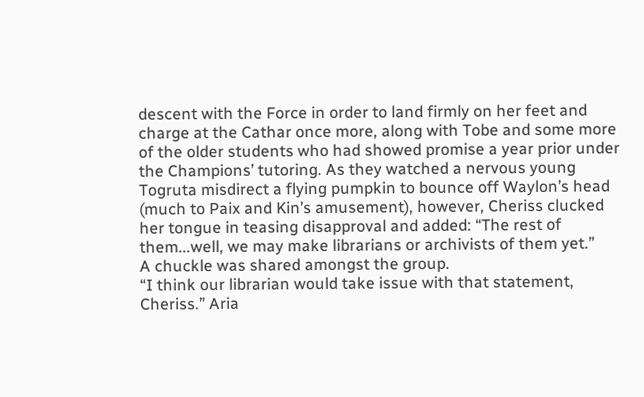descent with the Force in order to land firmly on her feet and charge at the Cathar once more, along with Tobe and some more of the older students who had showed promise a year prior under the Champions’ tutoring. As they watched a nervous young Togruta misdirect a flying pumpkin to bounce off Waylon’s head (much to Paix and Kin’s amusement), however, Cheriss clucked her tongue in teasing disapproval and added: “The rest of them...well, we may make librarians or archivists of them yet.”
A chuckle was shared amongst the group.
“I think our librarian would take issue with that statement, Cheriss.” Aria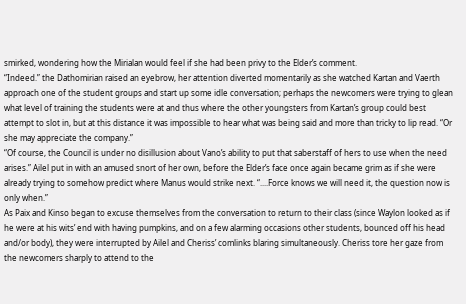smirked, wondering how the Mirialan would feel if she had been privy to the Elder’s comment.
“Indeed.” the Dathomirian raised an eyebrow, her attention diverted momentarily as she watched Kartan and Vaerth approach one of the student groups and start up some idle conversation; perhaps the newcomers were trying to glean what level of training the students were at and thus where the other youngsters from Kartan’s group could best attempt to slot in, but at this distance it was impossible to hear what was being said and more than tricky to lip read. “Or she may appreciate the company.”
“Of course, the Council is under no disillusion about Vano’s ability to put that saberstaff of hers to use when the need arises.” Ailel put in with an amused snort of her own, before the Elder’s face once again became grim as if she were already trying to somehow predict where Manus would strike next. “....Force knows we will need it, the question now is only when.”
As Paix and Kinso began to excuse themselves from the conversation to return to their class (since Waylon looked as if he were at his wits’ end with having pumpkins, and on a few alarming occasions other students, bounced off his head and/or body), they were interrupted by Ailel and Cheriss’ comlinks blaring simultaneously. Cheriss tore her gaze from the newcomers sharply to attend to the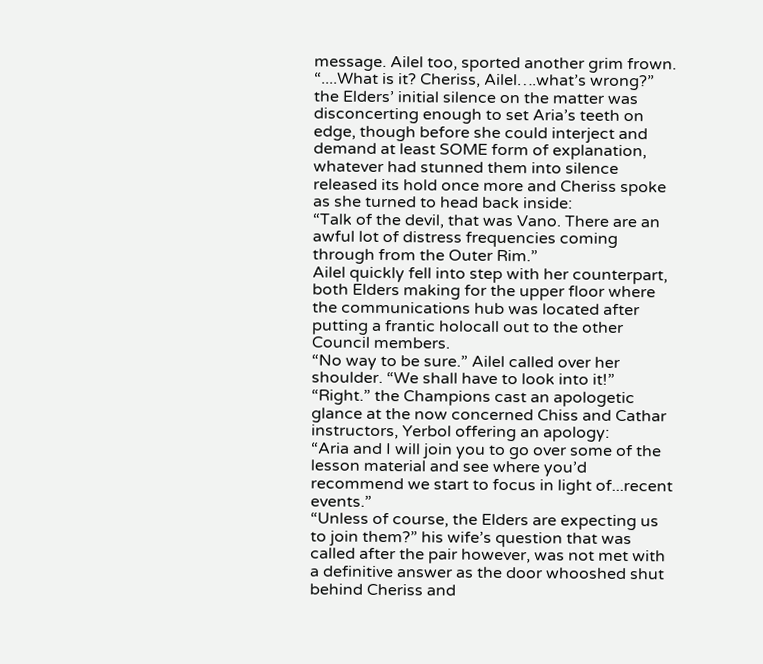message. Ailel too, sported another grim frown.
“....What is it? Cheriss, Ailel….what’s wrong?” the Elders’ initial silence on the matter was disconcerting enough to set Aria’s teeth on edge, though before she could interject and demand at least SOME form of explanation, whatever had stunned them into silence released its hold once more and Cheriss spoke as she turned to head back inside:
“Talk of the devil, that was Vano. There are an awful lot of distress frequencies coming through from the Outer Rim.”
Ailel quickly fell into step with her counterpart, both Elders making for the upper floor where the communications hub was located after putting a frantic holocall out to the other Council members.
“No way to be sure.” Ailel called over her shoulder. “We shall have to look into it!”
“Right.” the Champions cast an apologetic glance at the now concerned Chiss and Cathar instructors, Yerbol offering an apology:
“Aria and I will join you to go over some of the lesson material and see where you’d recommend we start to focus in light of...recent events.”
“Unless of course, the Elders are expecting us to join them?” his wife’s question that was called after the pair however, was not met with a definitive answer as the door whooshed shut behind Cheriss and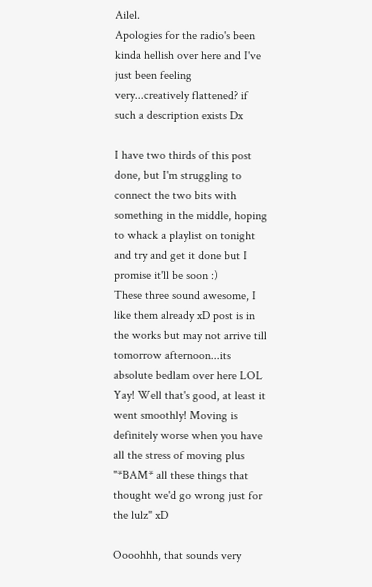Ailel.
Apologies for the radio's been kinda hellish over here and I've just been feeling very...creatively flattened? if such a description exists Dx

I have two thirds of this post done, but I'm struggling to connect the two bits with something in the middle, hoping to whack a playlist on tonight and try and get it done but I promise it'll be soon :)
These three sound awesome, I like them already xD post is in the works but may not arrive till tomorrow afternoon...its absolute bedlam over here LOL
Yay! Well that's good, at least it went smoothly! Moving is definitely worse when you have all the stress of moving plus "*BAM* all these things that thought we'd go wrong just for the lulz" xD

Oooohhh, that sounds very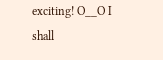exciting! O__O I shall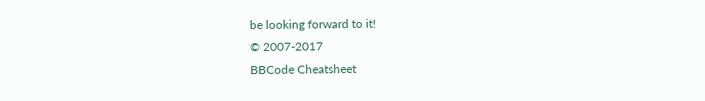be looking forward to it!
© 2007-2017
BBCode Cheatsheet